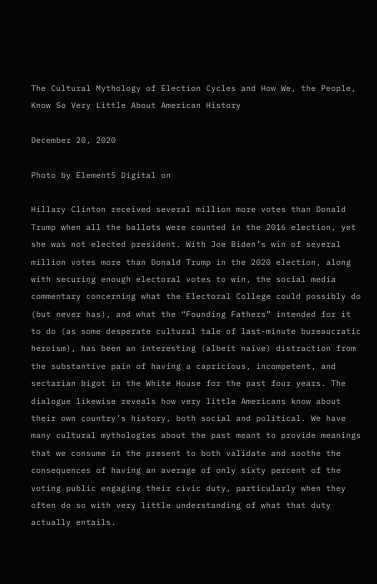The Cultural Mythology of Election Cycles and How We, the People, Know So Very Little About American History

December 20, 2020

Photo by Element5 Digital on

Hillary Clinton received several million more votes than Donald Trump when all the ballots were counted in the 2016 election, yet she was not elected president. With Joe Biden’s win of several million votes more than Donald Trump in the 2020 election, along with securing enough electoral votes to win, the social media commentary concerning what the Electoral College could possibly do (but never has), and what the “Founding Fathers” intended for it to do (as some desperate cultural tale of last-minute bureaucratic heroism), has been an interesting (albeit naïve) distraction from the substantive pain of having a capricious, incompetent, and sectarian bigot in the White House for the past four years. The dialogue likewise reveals how very little Americans know about their own country’s history, both social and political. We have many cultural mythologies about the past meant to provide meanings that we consume in the present to both validate and soothe the consequences of having an average of only sixty percent of the voting public engaging their civic duty, particularly when they often do so with very little understanding of what that duty actually entails.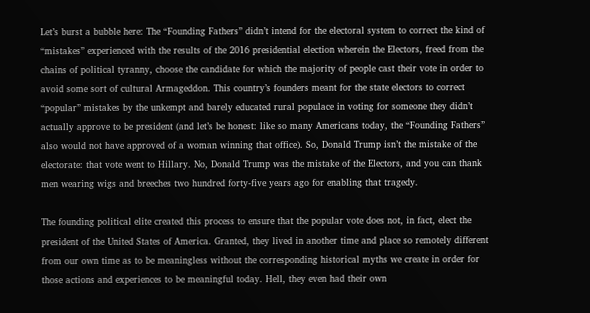Let’s burst a bubble here: The “Founding Fathers” didn’t intend for the electoral system to correct the kind of “mistakes” experienced with the results of the 2016 presidential election wherein the Electors, freed from the chains of political tyranny, choose the candidate for which the majority of people cast their vote in order to avoid some sort of cultural Armageddon. This country’s founders meant for the state electors to correct “popular” mistakes by the unkempt and barely educated rural populace in voting for someone they didn’t actually approve to be president (and let’s be honest: like so many Americans today, the “Founding Fathers” also would not have approved of a woman winning that office). So, Donald Trump isn’t the mistake of the electorate: that vote went to Hillary. No, Donald Trump was the mistake of the Electors, and you can thank men wearing wigs and breeches two hundred forty-five years ago for enabling that tragedy.

The founding political elite created this process to ensure that the popular vote does not, in fact, elect the president of the United States of America. Granted, they lived in another time and place so remotely different from our own time as to be meaningless without the corresponding historical myths we create in order for those actions and experiences to be meaningful today. Hell, they even had their own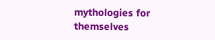mythologies for themselves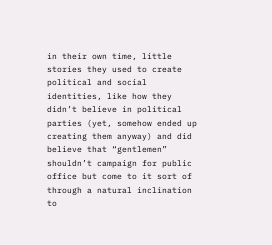in their own time, little stories they used to create political and social identities, like how they didn’t believe in political parties (yet, somehow ended up creating them anyway) and did believe that “gentlemen” shouldn’t campaign for public office but come to it sort of through a natural inclination to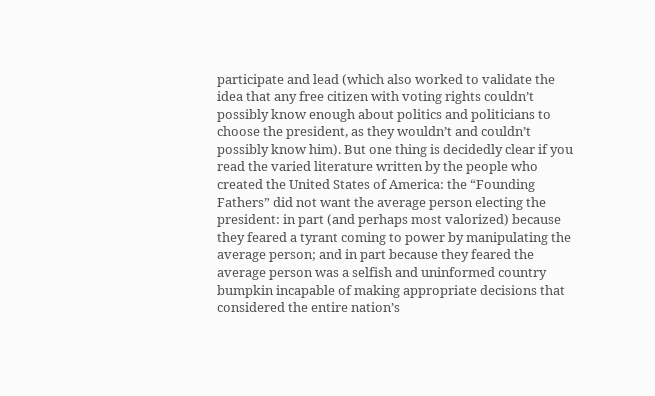participate and lead (which also worked to validate the idea that any free citizen with voting rights couldn’t possibly know enough about politics and politicians to choose the president, as they wouldn’t and couldn’t possibly know him). But one thing is decidedly clear if you read the varied literature written by the people who created the United States of America: the “Founding Fathers” did not want the average person electing the president: in part (and perhaps most valorized) because they feared a tyrant coming to power by manipulating the average person; and in part because they feared the average person was a selfish and uninformed country bumpkin incapable of making appropriate decisions that considered the entire nation’s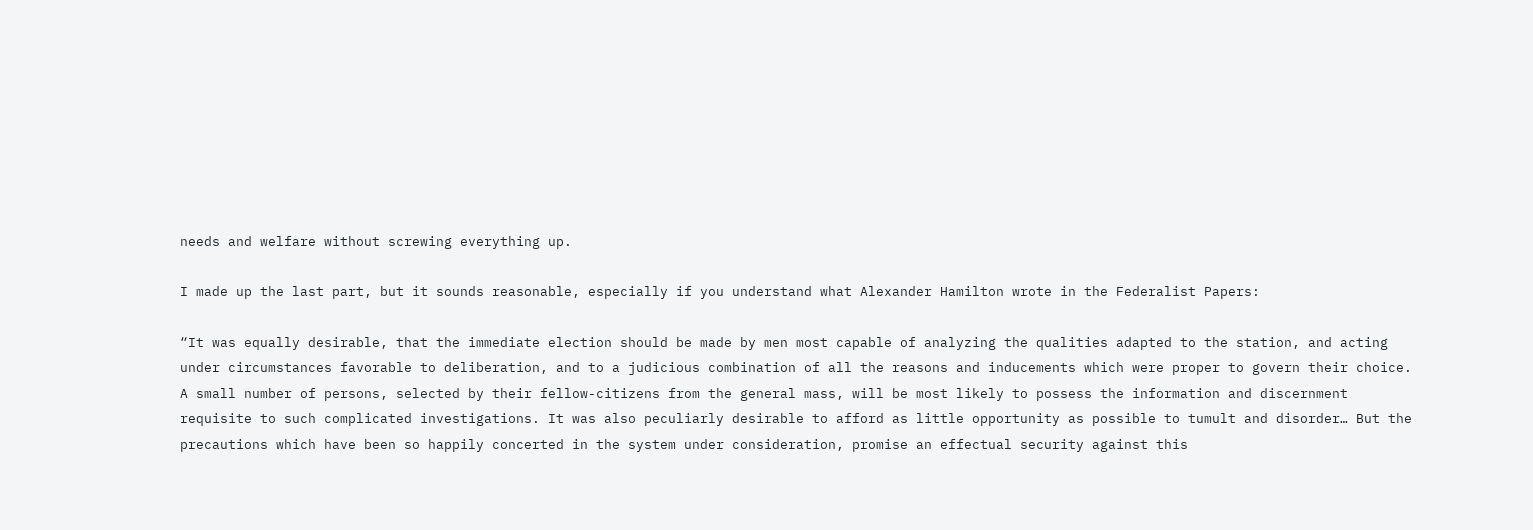needs and welfare without screwing everything up.

I made up the last part, but it sounds reasonable, especially if you understand what Alexander Hamilton wrote in the Federalist Papers:

“It was equally desirable, that the immediate election should be made by men most capable of analyzing the qualities adapted to the station, and acting under circumstances favorable to deliberation, and to a judicious combination of all the reasons and inducements which were proper to govern their choice. A small number of persons, selected by their fellow-citizens from the general mass, will be most likely to possess the information and discernment requisite to such complicated investigations. It was also peculiarly desirable to afford as little opportunity as possible to tumult and disorder… But the precautions which have been so happily concerted in the system under consideration, promise an effectual security against this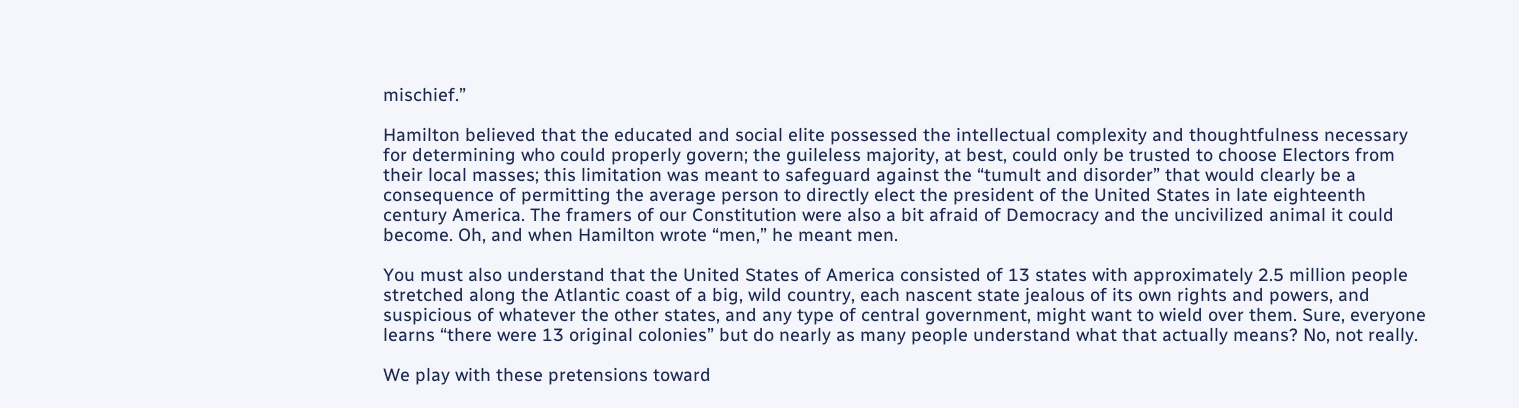mischief.”

Hamilton believed that the educated and social elite possessed the intellectual complexity and thoughtfulness necessary for determining who could properly govern; the guileless majority, at best, could only be trusted to choose Electors from their local masses; this limitation was meant to safeguard against the “tumult and disorder” that would clearly be a consequence of permitting the average person to directly elect the president of the United States in late eighteenth century America. The framers of our Constitution were also a bit afraid of Democracy and the uncivilized animal it could become. Oh, and when Hamilton wrote “men,” he meant men.

You must also understand that the United States of America consisted of 13 states with approximately 2.5 million people stretched along the Atlantic coast of a big, wild country, each nascent state jealous of its own rights and powers, and suspicious of whatever the other states, and any type of central government, might want to wield over them. Sure, everyone learns “there were 13 original colonies” but do nearly as many people understand what that actually means? No, not really.

We play with these pretensions toward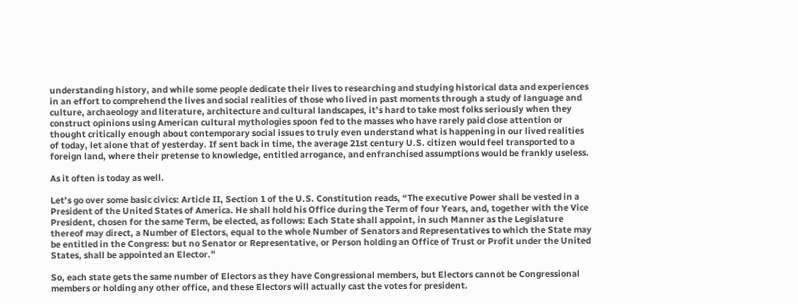understanding history, and while some people dedicate their lives to researching and studying historical data and experiences in an effort to comprehend the lives and social realities of those who lived in past moments through a study of language and culture, archaeology and literature, architecture and cultural landscapes, it’s hard to take most folks seriously when they construct opinions using American cultural mythologies spoon fed to the masses who have rarely paid close attention or thought critically enough about contemporary social issues to truly even understand what is happening in our lived realities of today, let alone that of yesterday. If sent back in time, the average 21st century U.S. citizen would feel transported to a foreign land, where their pretense to knowledge, entitled arrogance, and enfranchised assumptions would be frankly useless.

As it often is today as well.

Let’s go over some basic civics: Article II, Section 1 of the U.S. Constitution reads, “The executive Power shall be vested in a President of the United States of America. He shall hold his Office during the Term of four Years, and, together with the Vice President, chosen for the same Term, be elected, as follows: Each State shall appoint, in such Manner as the Legislature thereof may direct, a Number of Electors, equal to the whole Number of Senators and Representatives to which the State may be entitled in the Congress: but no Senator or Representative, or Person holding an Office of Trust or Profit under the United States, shall be appointed an Elector.”

So, each state gets the same number of Electors as they have Congressional members, but Electors cannot be Congressional members or holding any other office, and these Electors will actually cast the votes for president.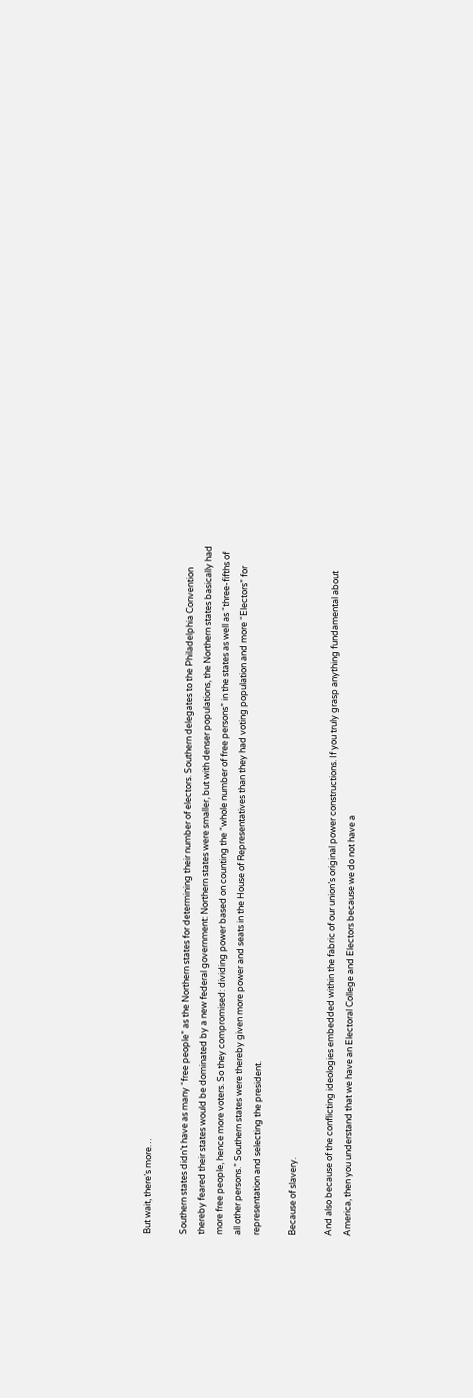But wait, there’s more…

Southern states didn’t have as many “free people” as the Northern states for determining their number of electors. Southern delegates to the Philadelphia Convention thereby feared their states would be dominated by a new federal government: Northern states were smaller, but with denser populations, the Northern states basically had more free people, hence more voters. So they compromised: dividing power based on counting the “whole number of free persons” in the states as well as “three-fifths of all other persons.” Southern states were thereby given more power and seats in the House of Representatives than they had voting population and more “Electors” for representation and selecting the president.

Because of slavery.

And also because of the conflicting ideologies embedded within the fabric of our union’s original power constructions. If you truly grasp anything fundamental about America, then you understand that we have an Electoral College and Electors because we do not have a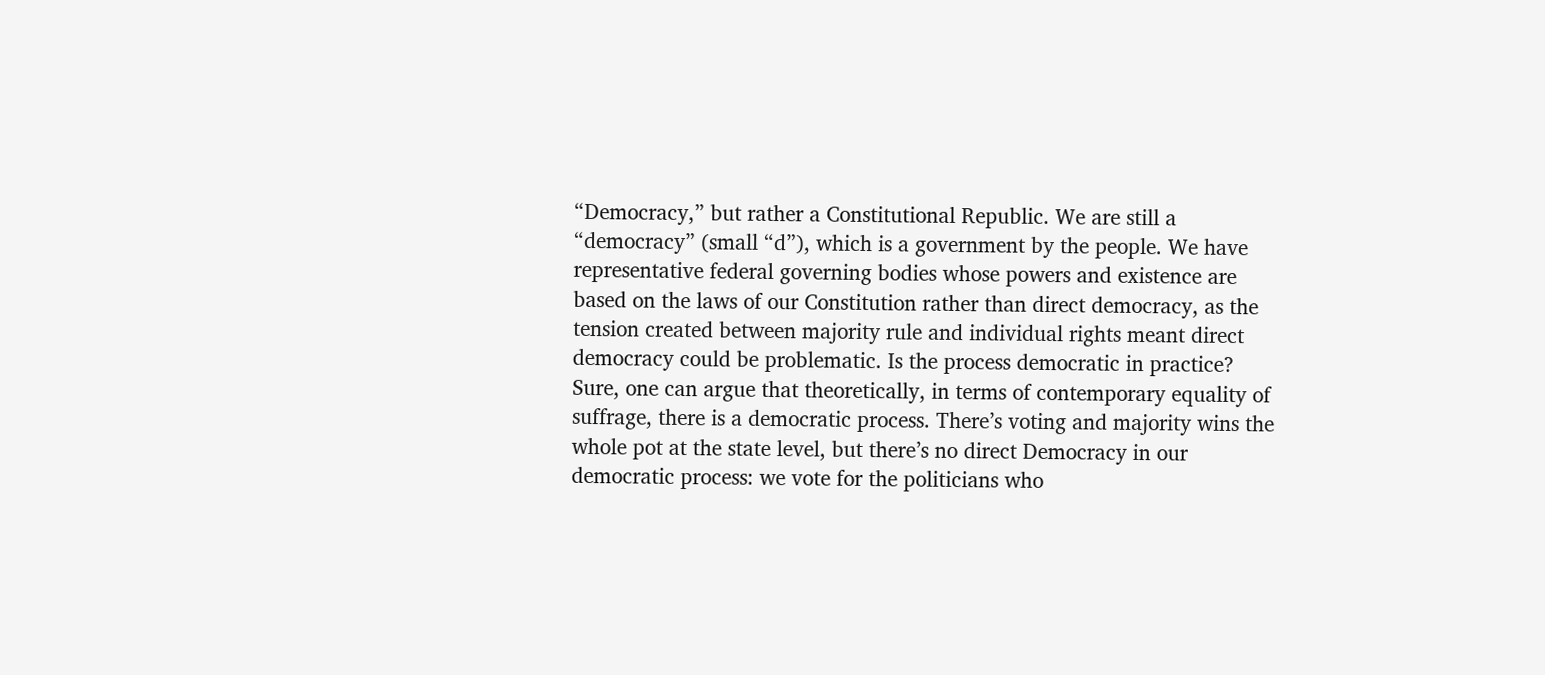“Democracy,” but rather a Constitutional Republic. We are still a “democracy” (small “d”), which is a government by the people. We have representative federal governing bodies whose powers and existence are based on the laws of our Constitution rather than direct democracy, as the tension created between majority rule and individual rights meant direct democracy could be problematic. Is the process democratic in practice? Sure, one can argue that theoretically, in terms of contemporary equality of suffrage, there is a democratic process. There’s voting and majority wins the whole pot at the state level, but there’s no direct Democracy in our democratic process: we vote for the politicians who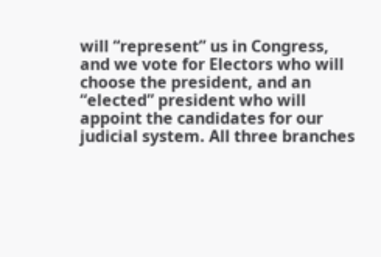will “represent” us in Congress, and we vote for Electors who will choose the president, and an “elected” president who will appoint the candidates for our judicial system. All three branches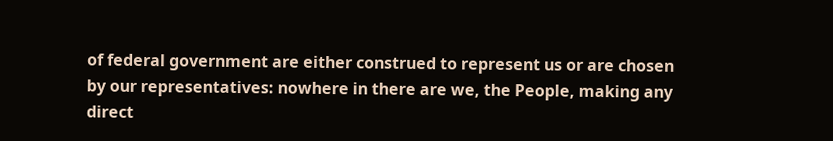of federal government are either construed to represent us or are chosen by our representatives: nowhere in there are we, the People, making any direct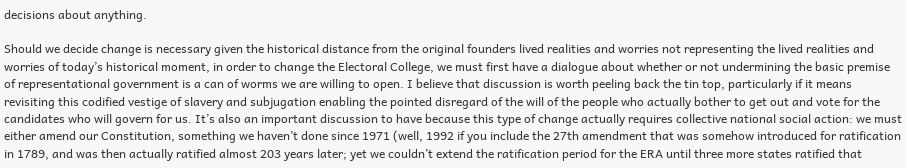decisions about anything.

Should we decide change is necessary given the historical distance from the original founders lived realities and worries not representing the lived realities and worries of today’s historical moment, in order to change the Electoral College, we must first have a dialogue about whether or not undermining the basic premise of representational government is a can of worms we are willing to open. I believe that discussion is worth peeling back the tin top, particularly if it means revisiting this codified vestige of slavery and subjugation enabling the pointed disregard of the will of the people who actually bother to get out and vote for the candidates who will govern for us. It’s also an important discussion to have because this type of change actually requires collective national social action: we must either amend our Constitution, something we haven’t done since 1971 (well, 1992 if you include the 27th amendment that was somehow introduced for ratification in 1789, and was then actually ratified almost 203 years later; yet we couldn’t extend the ratification period for the ERA until three more states ratified that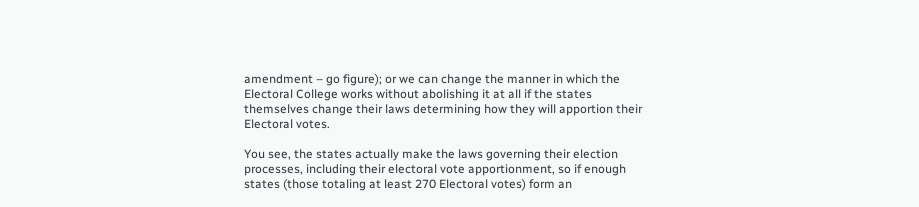amendment – go figure); or we can change the manner in which the Electoral College works without abolishing it at all if the states themselves change their laws determining how they will apportion their Electoral votes.

You see, the states actually make the laws governing their election processes, including their electoral vote apportionment, so if enough states (those totaling at least 270 Electoral votes) form an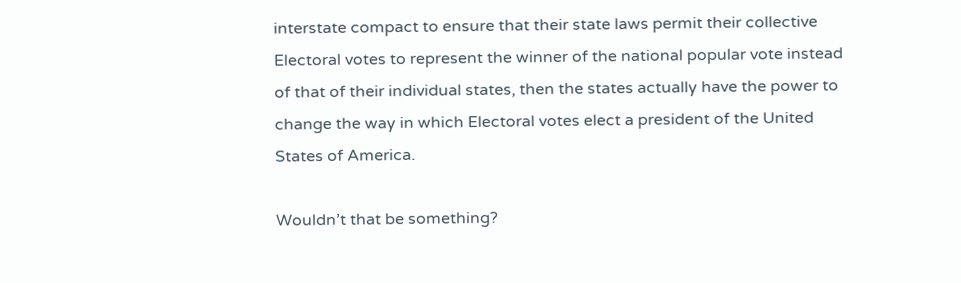interstate compact to ensure that their state laws permit their collective Electoral votes to represent the winner of the national popular vote instead of that of their individual states, then the states actually have the power to change the way in which Electoral votes elect a president of the United States of America.

Wouldn’t that be something?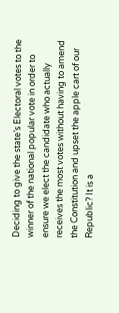Deciding to give the state’s Electoral votes to the winner of the national popular vote in order to ensure we elect the candidate who actually receives the most votes without having to amend the Constitution and upset the apple cart of our Republic? It is a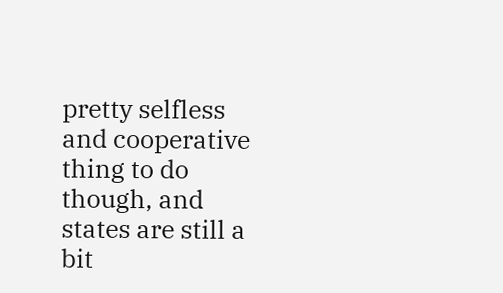pretty selfless and cooperative thing to do though, and states are still a bit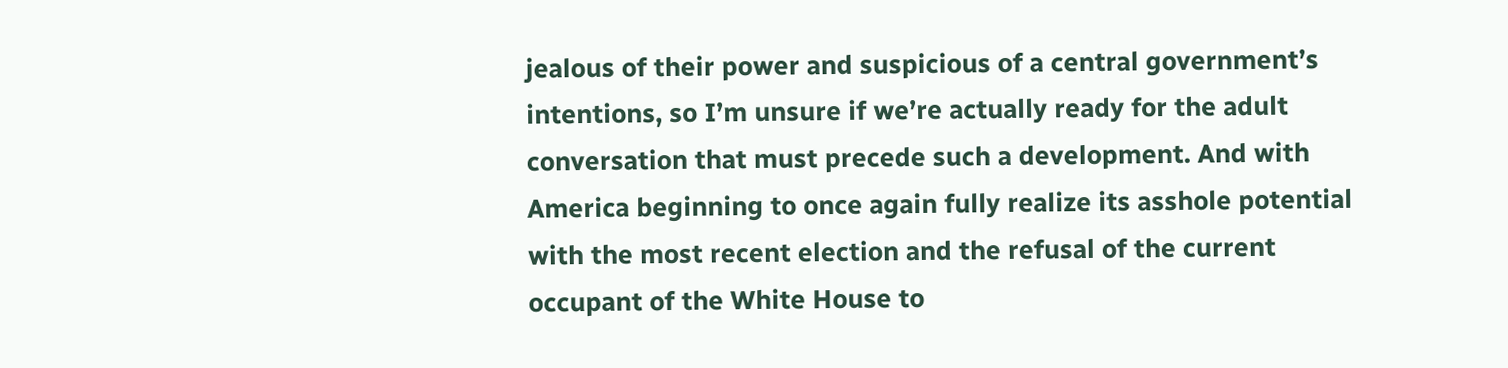jealous of their power and suspicious of a central government’s intentions, so I’m unsure if we’re actually ready for the adult conversation that must precede such a development. And with America beginning to once again fully realize its asshole potential with the most recent election and the refusal of the current occupant of the White House to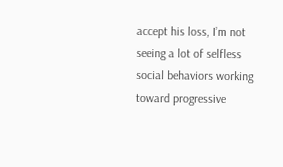accept his loss, I’m not seeing a lot of selfless social behaviors working toward progressive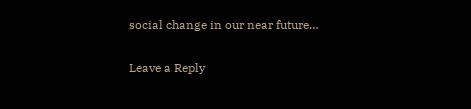social change in our near future…

Leave a Reply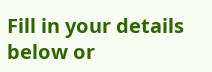Fill in your details below or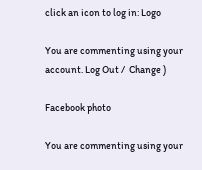click an icon to log in: Logo

You are commenting using your account. Log Out /  Change )

Facebook photo

You are commenting using your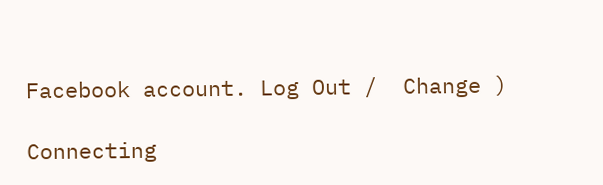Facebook account. Log Out /  Change )

Connecting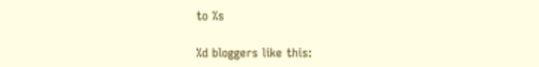to %s

%d bloggers like this: